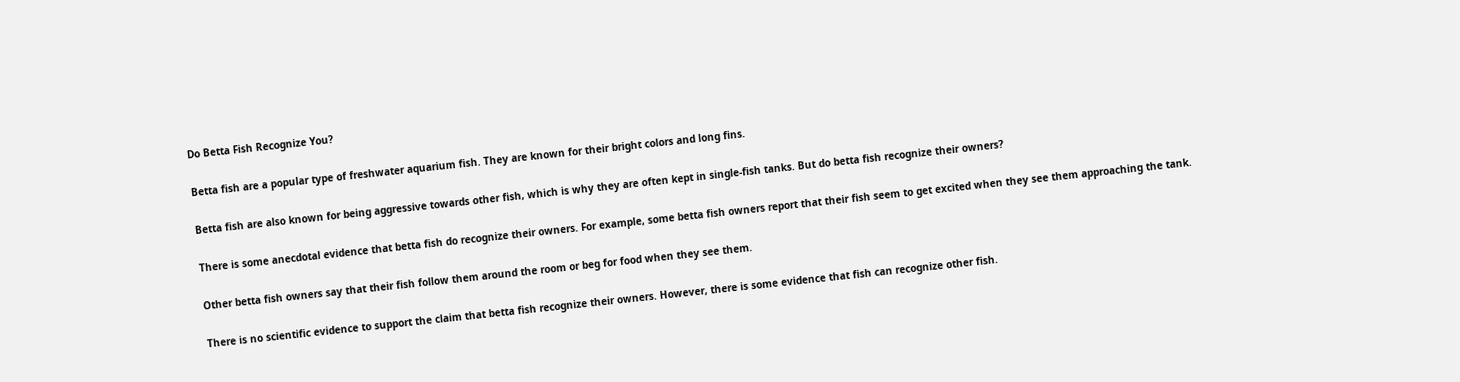Do Betta Fish Recognize You?

Betta fish are a popular type of freshwater aquarium fish. They are known for their bright colors and long fins.

Betta fish are also known for being aggressive towards other fish, which is why they are often kept in single-fish tanks. But do betta fish recognize their owners?

There is some anecdotal evidence that betta fish do recognize their owners. For example, some betta fish owners report that their fish seem to get excited when they see them approaching the tank.

Other betta fish owners say that their fish follow them around the room or beg for food when they see them.

There is no scientific evidence to support the claim that betta fish recognize their owners. However, there is some evidence that fish can recognize other fish.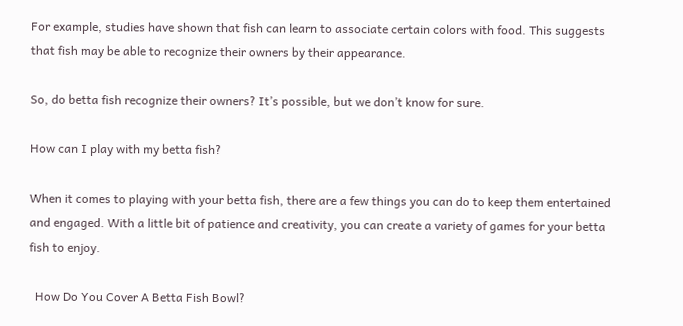For example, studies have shown that fish can learn to associate certain colors with food. This suggests that fish may be able to recognize their owners by their appearance.

So, do betta fish recognize their owners? It’s possible, but we don’t know for sure.

How can I play with my betta fish?

When it comes to playing with your betta fish, there are a few things you can do to keep them entertained and engaged. With a little bit of patience and creativity, you can create a variety of games for your betta fish to enjoy.

  How Do You Cover A Betta Fish Bowl?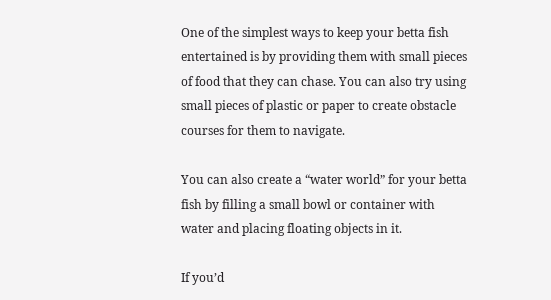One of the simplest ways to keep your betta fish entertained is by providing them with small pieces of food that they can chase. You can also try using small pieces of plastic or paper to create obstacle courses for them to navigate.

You can also create a “water world” for your betta fish by filling a small bowl or container with water and placing floating objects in it.

If you’d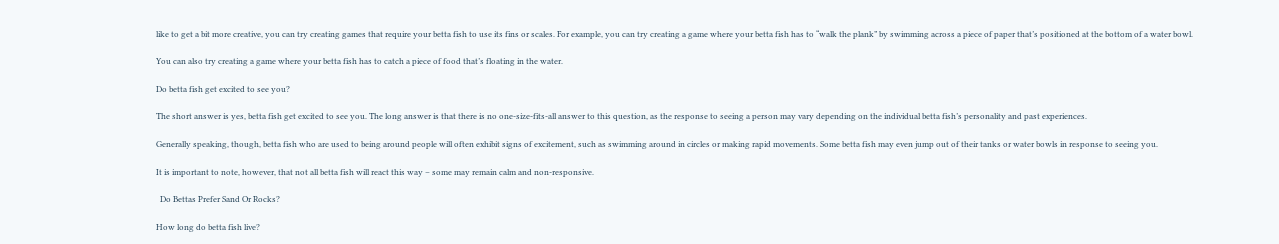like to get a bit more creative, you can try creating games that require your betta fish to use its fins or scales. For example, you can try creating a game where your betta fish has to “walk the plank” by swimming across a piece of paper that’s positioned at the bottom of a water bowl.

You can also try creating a game where your betta fish has to catch a piece of food that’s floating in the water.

Do betta fish get excited to see you?

The short answer is yes, betta fish get excited to see you. The long answer is that there is no one-size-fits-all answer to this question, as the response to seeing a person may vary depending on the individual betta fish’s personality and past experiences.

Generally speaking, though, betta fish who are used to being around people will often exhibit signs of excitement, such as swimming around in circles or making rapid movements. Some betta fish may even jump out of their tanks or water bowls in response to seeing you.

It is important to note, however, that not all betta fish will react this way – some may remain calm and non-responsive.

  Do Bettas Prefer Sand Or Rocks?

How long do betta fish live?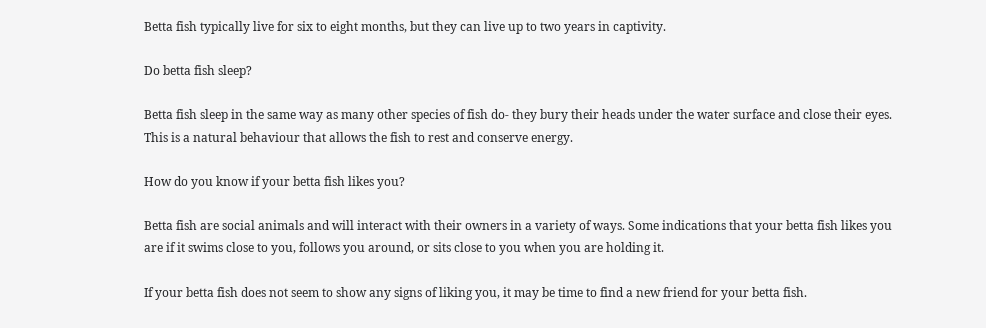Betta fish typically live for six to eight months, but they can live up to two years in captivity.

Do betta fish sleep?

Betta fish sleep in the same way as many other species of fish do- they bury their heads under the water surface and close their eyes. This is a natural behaviour that allows the fish to rest and conserve energy.

How do you know if your betta fish likes you?

Betta fish are social animals and will interact with their owners in a variety of ways. Some indications that your betta fish likes you are if it swims close to you, follows you around, or sits close to you when you are holding it.

If your betta fish does not seem to show any signs of liking you, it may be time to find a new friend for your betta fish.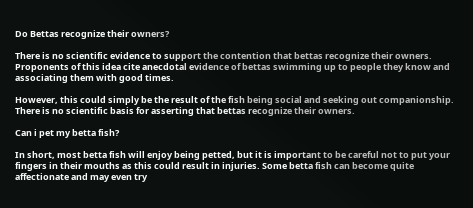Do Bettas recognize their owners?

There is no scientific evidence to support the contention that bettas recognize their owners. Proponents of this idea cite anecdotal evidence of bettas swimming up to people they know and associating them with good times.

However, this could simply be the result of the fish being social and seeking out companionship. There is no scientific basis for asserting that bettas recognize their owners.

Can i pet my betta fish?

In short, most betta fish will enjoy being petted, but it is important to be careful not to put your fingers in their mouths as this could result in injuries. Some betta fish can become quite affectionate and may even try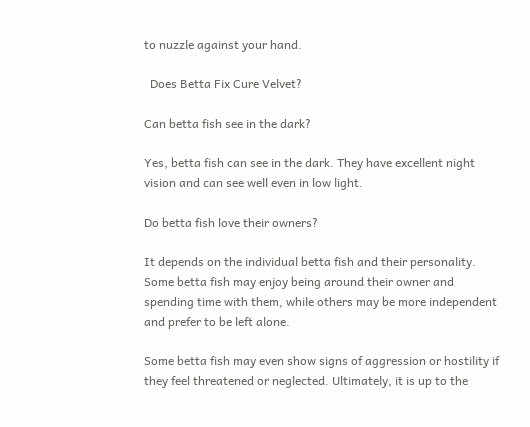to nuzzle against your hand.

  Does Betta Fix Cure Velvet?

Can betta fish see in the dark?

Yes, betta fish can see in the dark. They have excellent night vision and can see well even in low light.

Do betta fish love their owners?

It depends on the individual betta fish and their personality. Some betta fish may enjoy being around their owner and spending time with them, while others may be more independent and prefer to be left alone.

Some betta fish may even show signs of aggression or hostility if they feel threatened or neglected. Ultimately, it is up to the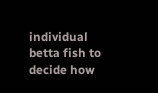individual betta fish to decide how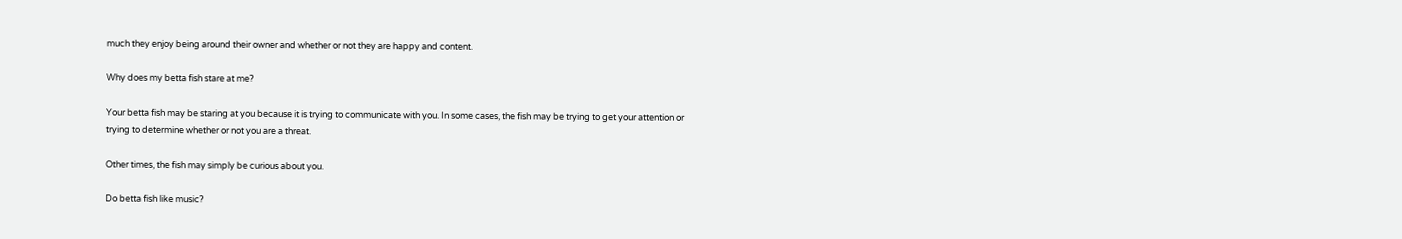much they enjoy being around their owner and whether or not they are happy and content.

Why does my betta fish stare at me?

Your betta fish may be staring at you because it is trying to communicate with you. In some cases, the fish may be trying to get your attention or trying to determine whether or not you are a threat.

Other times, the fish may simply be curious about you.

Do betta fish like music?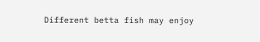Different betta fish may enjoy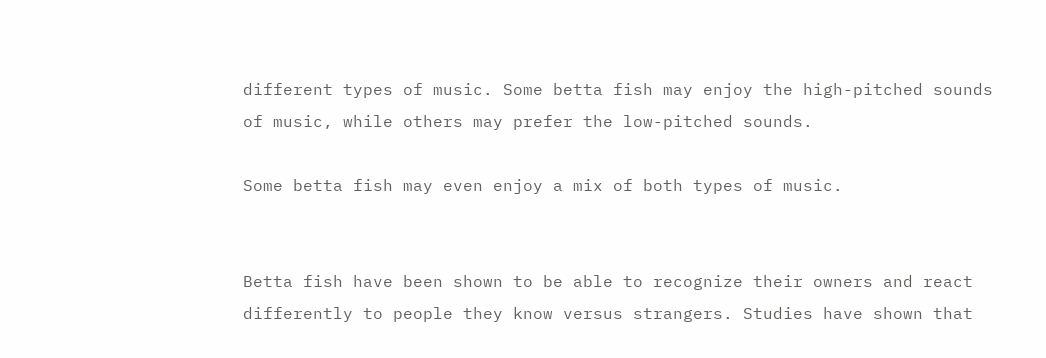different types of music. Some betta fish may enjoy the high-pitched sounds of music, while others may prefer the low-pitched sounds.

Some betta fish may even enjoy a mix of both types of music.


Betta fish have been shown to be able to recognize their owners and react differently to people they know versus strangers. Studies have shown that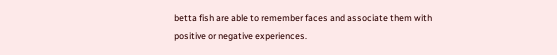betta fish are able to remember faces and associate them with positive or negative experiences.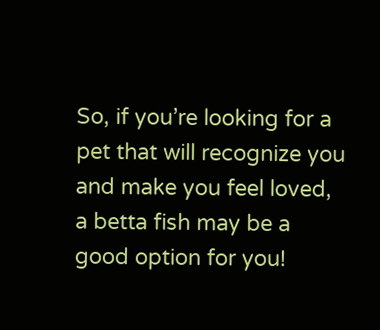So, if you’re looking for a pet that will recognize you and make you feel loved, a betta fish may be a good option for you!